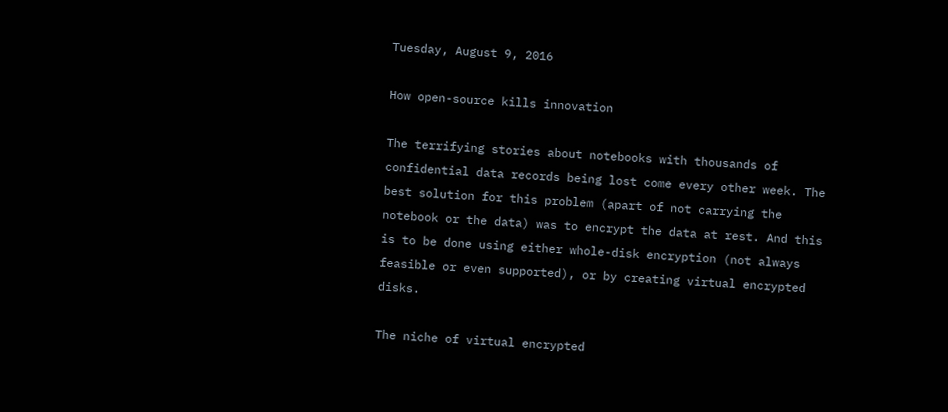Tuesday, August 9, 2016

How open-source kills innovation

The terrifying stories about notebooks with thousands of confidential data records being lost come every other week. The best solution for this problem (apart of not carrying the notebook or the data) was to encrypt the data at rest. And this is to be done using either whole-disk encryption (not always feasible or even supported), or by creating virtual encrypted disks.

The niche of virtual encrypted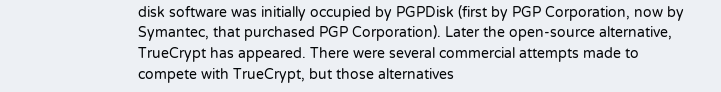disk software was initially occupied by PGPDisk (first by PGP Corporation, now by Symantec, that purchased PGP Corporation). Later the open-source alternative, TrueCrypt has appeared. There were several commercial attempts made to compete with TrueCrypt, but those alternatives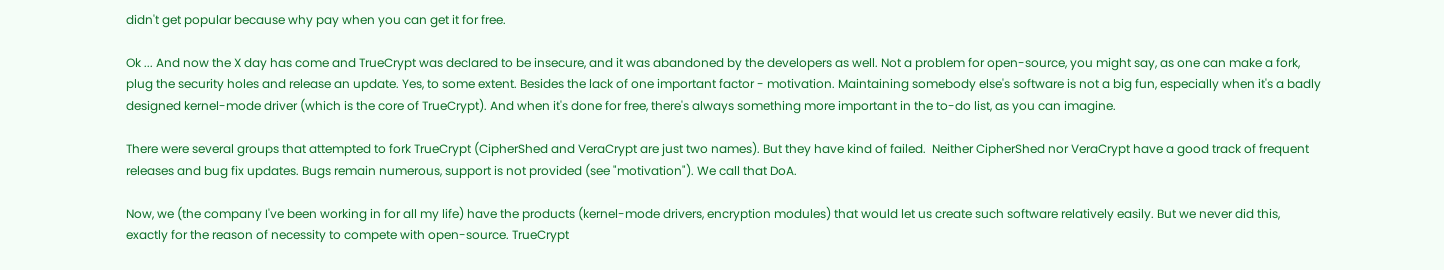didn't get popular because why pay when you can get it for free.

Ok ... And now the X day has come and TrueCrypt was declared to be insecure, and it was abandoned by the developers as well. Not a problem for open-source, you might say, as one can make a fork, plug the security holes and release an update. Yes, to some extent. Besides the lack of one important factor - motivation. Maintaining somebody else's software is not a big fun, especially when it's a badly designed kernel-mode driver (which is the core of TrueCrypt). And when it's done for free, there's always something more important in the to-do list, as you can imagine.

There were several groups that attempted to fork TrueCrypt (CipherShed and VeraCrypt are just two names). But they have kind of failed.  Neither CipherShed nor VeraCrypt have a good track of frequent releases and bug fix updates. Bugs remain numerous, support is not provided (see "motivation"). We call that DoA.

Now, we (the company I've been working in for all my life) have the products (kernel-mode drivers, encryption modules) that would let us create such software relatively easily. But we never did this, exactly for the reason of necessity to compete with open-source. TrueCrypt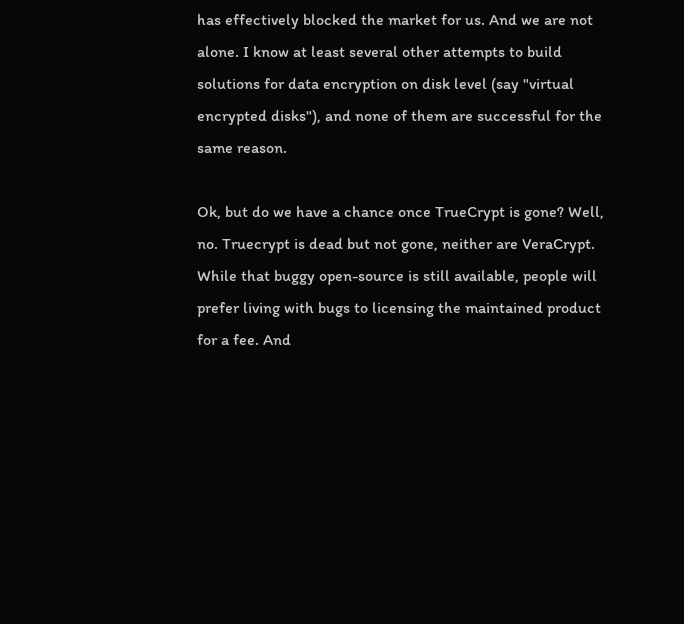has effectively blocked the market for us. And we are not alone. I know at least several other attempts to build solutions for data encryption on disk level (say "virtual encrypted disks"), and none of them are successful for the same reason.

Ok, but do we have a chance once TrueCrypt is gone? Well, no. Truecrypt is dead but not gone, neither are VeraCrypt. While that buggy open-source is still available, people will prefer living with bugs to licensing the maintained product for a fee. And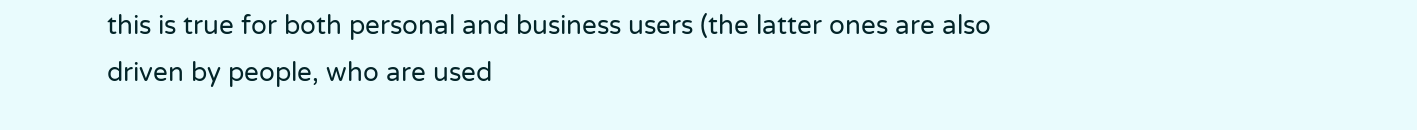this is true for both personal and business users (the latter ones are also driven by people, who are used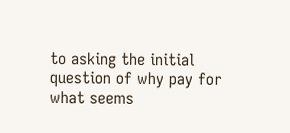to asking the initial question of why pay for what seems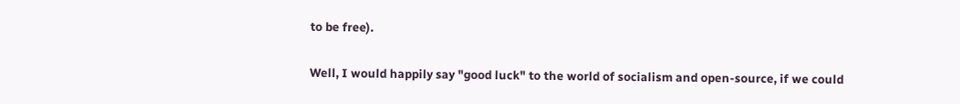to be free).

Well, I would happily say "good luck" to the world of socialism and open-source, if we could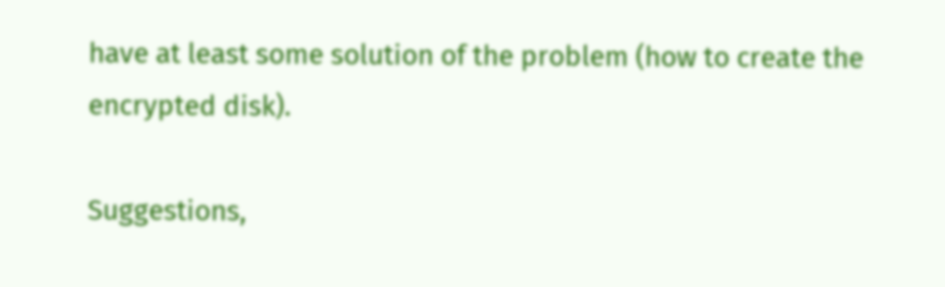have at least some solution of the problem (how to create the encrypted disk).

Suggestions,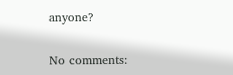anyone?

No comments: